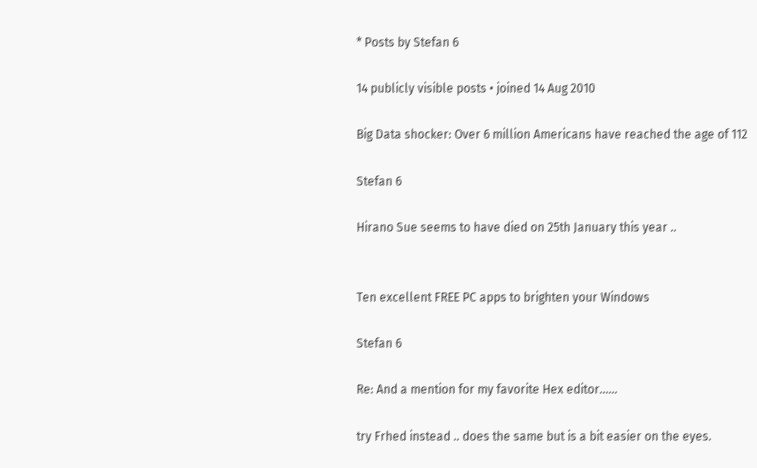* Posts by Stefan 6

14 publicly visible posts • joined 14 Aug 2010

Big Data shocker: Over 6 million Americans have reached the age of 112

Stefan 6

Hirano Sue seems to have died on 25th January this year ..


Ten excellent FREE PC apps to brighten your Windows

Stefan 6

Re: And a mention for my favorite Hex editor......

try Frhed instead .. does the same but is a bit easier on the eyes.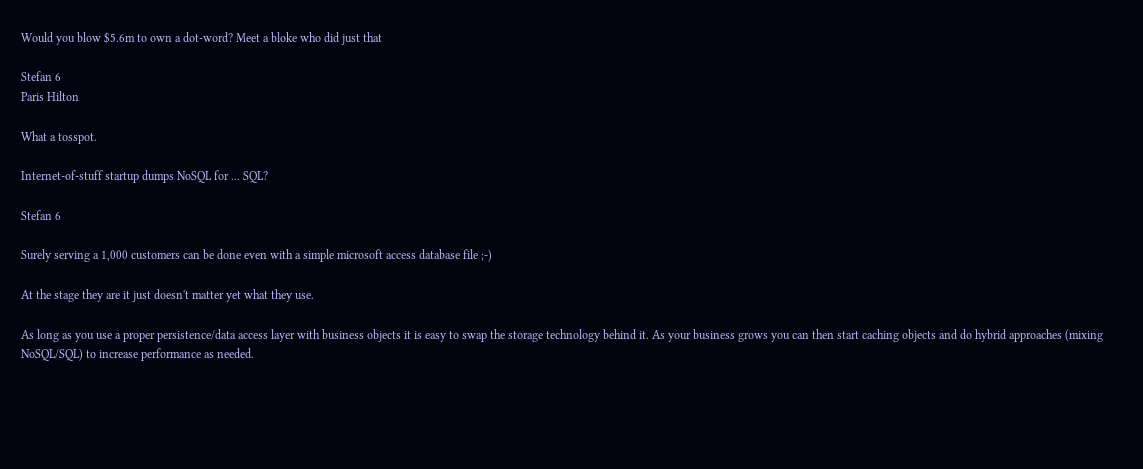Would you blow $5.6m to own a dot-word? Meet a bloke who did just that

Stefan 6
Paris Hilton

What a tosspot.

Internet-of-stuff startup dumps NoSQL for ... SQL?

Stefan 6

Surely serving a 1,000 customers can be done even with a simple microsoft access database file ;-)

At the stage they are it just doesn't matter yet what they use.

As long as you use a proper persistence/data access layer with business objects it is easy to swap the storage technology behind it. As your business grows you can then start caching objects and do hybrid approaches (mixing NoSQL/SQL) to increase performance as needed.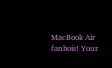MacBook Air fanbois! Your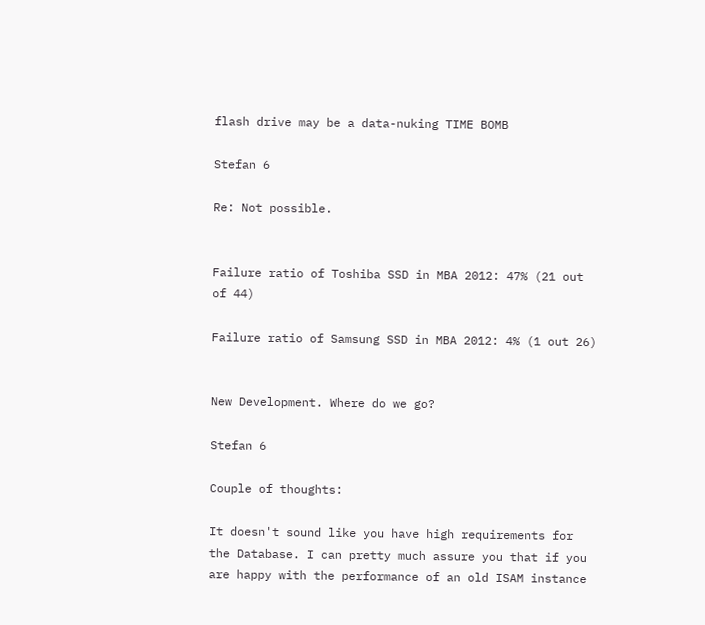flash drive may be a data-nuking TIME BOMB

Stefan 6

Re: Not possible.


Failure ratio of Toshiba SSD in MBA 2012: 47% (21 out of 44)

Failure ratio of Samsung SSD in MBA 2012: 4% (1 out 26)


New Development. Where do we go?

Stefan 6

Couple of thoughts:

It doesn't sound like you have high requirements for the Database. I can pretty much assure you that if you are happy with the performance of an old ISAM instance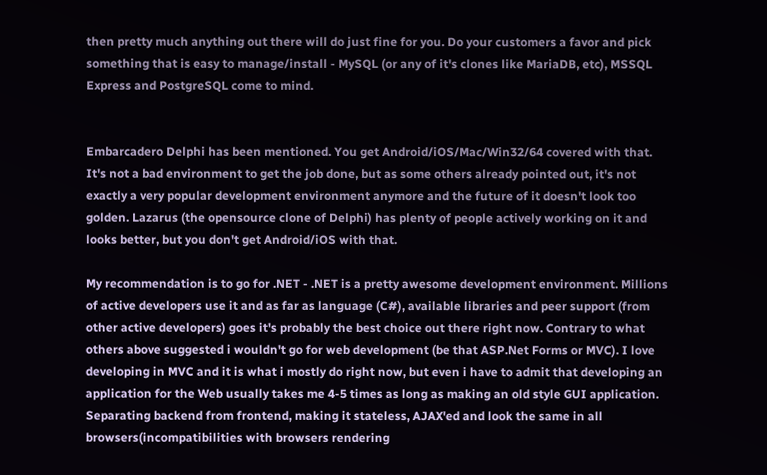then pretty much anything out there will do just fine for you. Do your customers a favor and pick something that is easy to manage/install - MySQL (or any of it's clones like MariaDB, etc), MSSQL Express and PostgreSQL come to mind.


Embarcadero Delphi has been mentioned. You get Android/iOS/Mac/Win32/64 covered with that. It's not a bad environment to get the job done, but as some others already pointed out, it's not exactly a very popular development environment anymore and the future of it doesn't look too golden. Lazarus (the opensource clone of Delphi) has plenty of people actively working on it and looks better, but you don't get Android/iOS with that.

My recommendation is to go for .NET - .NET is a pretty awesome development environment. Millions of active developers use it and as far as language (C#), available libraries and peer support (from other active developers) goes it's probably the best choice out there right now. Contrary to what others above suggested i wouldn't go for web development (be that ASP.Net Forms or MVC). I love developing in MVC and it is what i mostly do right now, but even i have to admit that developing an application for the Web usually takes me 4-5 times as long as making an old style GUI application. Separating backend from frontend, making it stateless, AJAX'ed and look the same in all browsers(incompatibilities with browsers rendering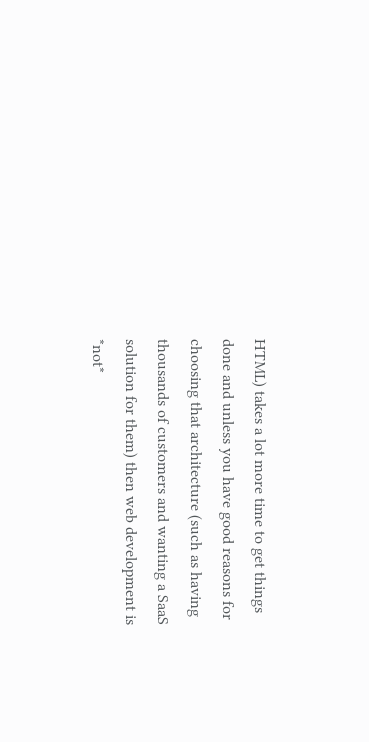HTML) takes a lot more time to get things done and unless you have good reasons for choosing that architecture (such as having thousands of customers and wanting a SaaS solution for them) then web development is *not*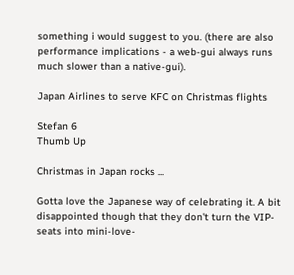something i would suggest to you. (there are also performance implications - a web-gui always runs much slower than a native-gui).

Japan Airlines to serve KFC on Christmas flights

Stefan 6
Thumb Up

Christmas in Japan rocks ...

Gotta love the Japanese way of celebrating it. A bit disappointed though that they don't turn the VIP-seats into mini-love-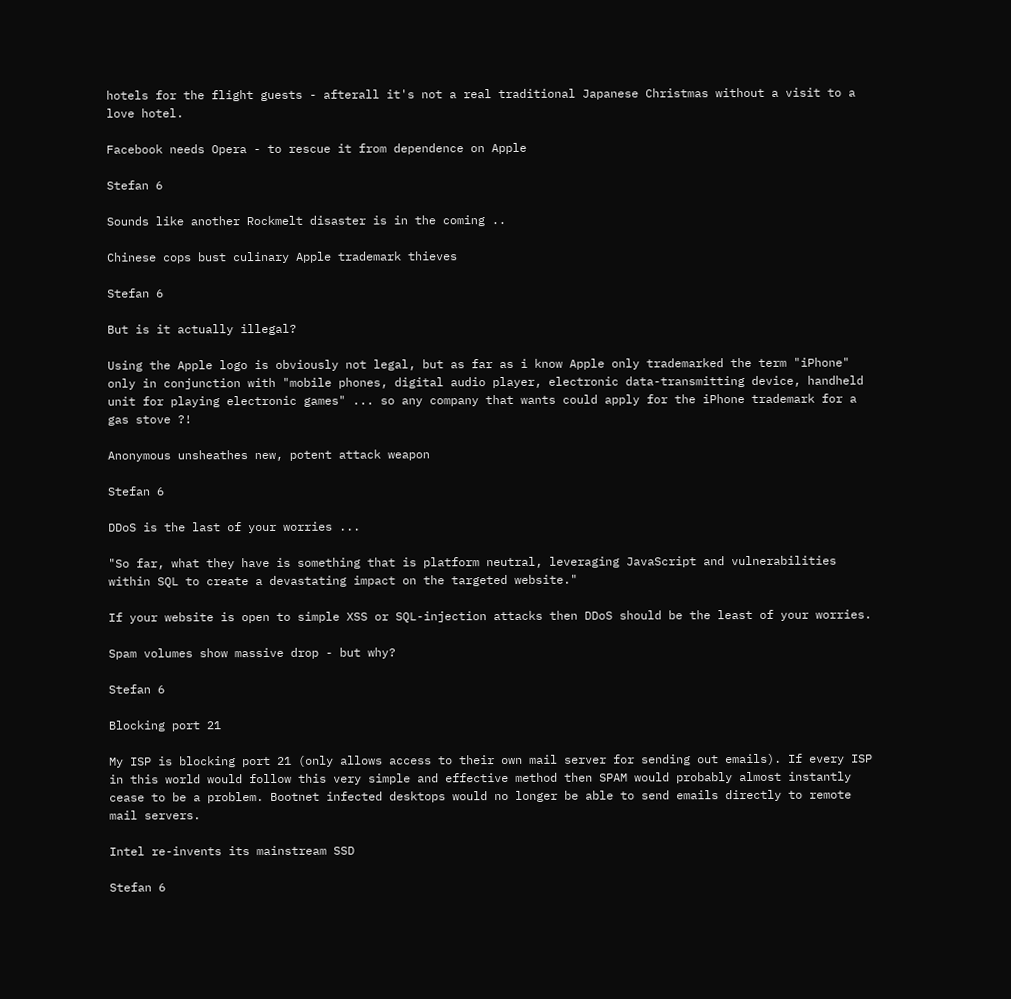hotels for the flight guests - afterall it's not a real traditional Japanese Christmas without a visit to a love hotel.

Facebook needs Opera - to rescue it from dependence on Apple

Stefan 6

Sounds like another Rockmelt disaster is in the coming ..

Chinese cops bust culinary Apple trademark thieves

Stefan 6

But is it actually illegal?

Using the Apple logo is obviously not legal, but as far as i know Apple only trademarked the term "iPhone" only in conjunction with "mobile phones, digital audio player, electronic data-transmitting device, handheld unit for playing electronic games" ... so any company that wants could apply for the iPhone trademark for a gas stove ?!

Anonymous unsheathes new, potent attack weapon

Stefan 6

DDoS is the last of your worries ...

"So far, what they have is something that is platform neutral, leveraging JavaScript and vulnerabilities within SQL to create a devastating impact on the targeted website."

If your website is open to simple XSS or SQL-injection attacks then DDoS should be the least of your worries.

Spam volumes show massive drop - but why?

Stefan 6

Blocking port 21

My ISP is blocking port 21 (only allows access to their own mail server for sending out emails). If every ISP in this world would follow this very simple and effective method then SPAM would probably almost instantly cease to be a problem. Bootnet infected desktops would no longer be able to send emails directly to remote mail servers.

Intel re-invents its mainstream SSD

Stefan 6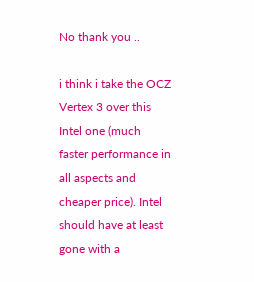No thank you ..

i think i take the OCZ Vertex 3 over this Intel one (much faster performance in all aspects and cheaper price). Intel should have at least gone with a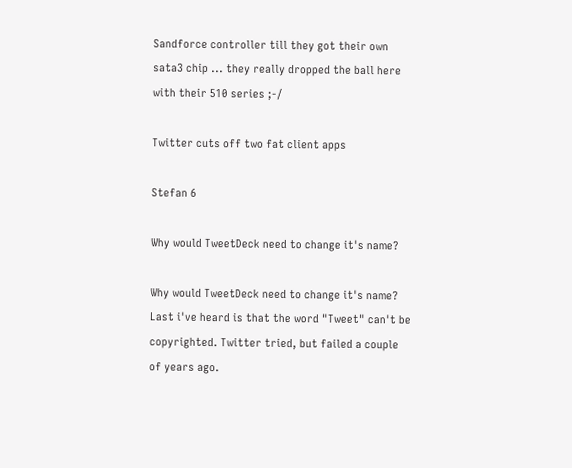Sandforce controller till they got their own sata3 chip ... they really dropped the ball here with their 510 series ;-/

Twitter cuts off two fat client apps

Stefan 6

Why would TweetDeck need to change it's name?

Why would TweetDeck need to change it's name? Last i've heard is that the word "Tweet" can't be copyrighted. Twitter tried, but failed a couple of years ago.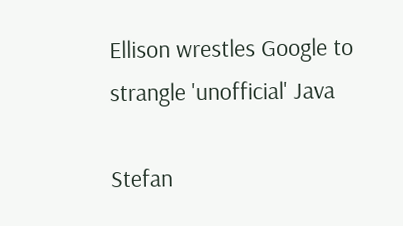Ellison wrestles Google to strangle 'unofficial' Java

Stefan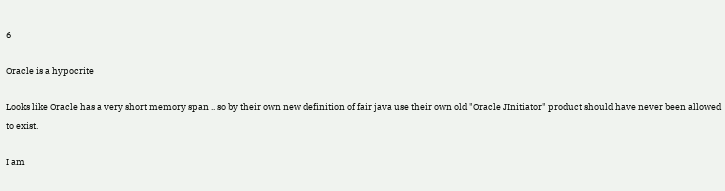6

Oracle is a hypocrite

Looks like Oracle has a very short memory span .. so by their own new definition of fair java use their own old "Oracle JInitiator" product should have never been allowed to exist.

I am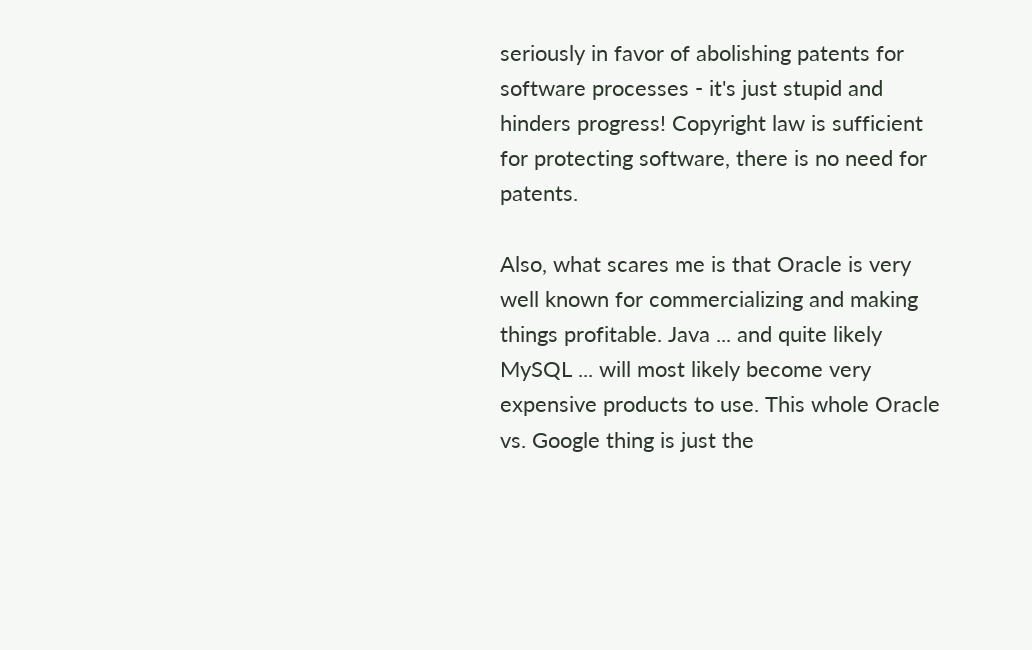seriously in favor of abolishing patents for software processes - it's just stupid and hinders progress! Copyright law is sufficient for protecting software, there is no need for patents.

Also, what scares me is that Oracle is very well known for commercializing and making things profitable. Java ... and quite likely MySQL ... will most likely become very expensive products to use. This whole Oracle vs. Google thing is just the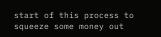start of this process to squeeze some money out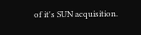of it's SUN acquisition.